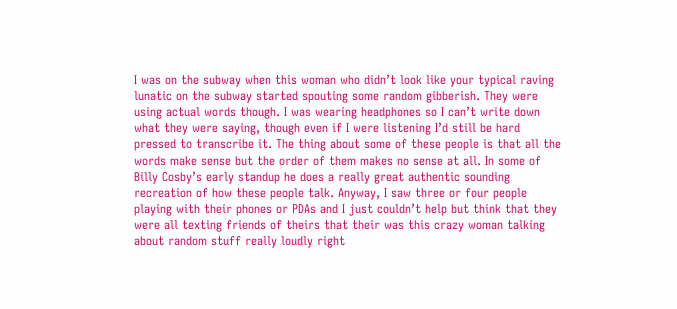I was on the subway when this woman who didn’t look like your typical raving lunatic on the subway started spouting some random gibberish. They were using actual words though. I was wearing headphones so I can’t write down what they were saying, though even if I were listening I’d still be hard pressed to transcribe it. The thing about some of these people is that all the words make sense but the order of them makes no sense at all. In some of Billy Cosby’s early standup he does a really great authentic sounding recreation of how these people talk. Anyway, I saw three or four people playing with their phones or PDAs and I just couldn’t help but think that they were all texting friends of theirs that their was this crazy woman talking about random stuff really loudly right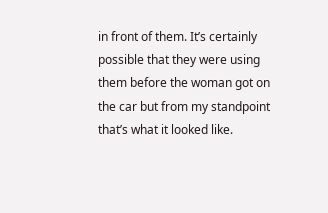in front of them. It’s certainly possible that they were using them before the woman got on the car but from my standpoint that’s what it looked like.